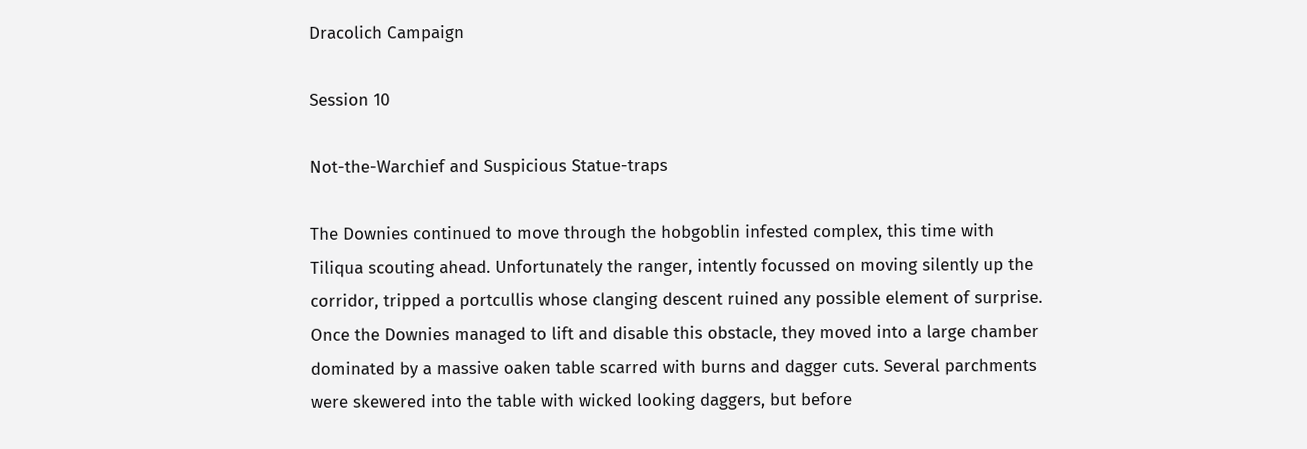Dracolich Campaign

Session 10

Not-the-Warchief and Suspicious Statue-traps

The Downies continued to move through the hobgoblin infested complex, this time with Tiliqua scouting ahead. Unfortunately the ranger, intently focussed on moving silently up the corridor, tripped a portcullis whose clanging descent ruined any possible element of surprise. Once the Downies managed to lift and disable this obstacle, they moved into a large chamber dominated by a massive oaken table scarred with burns and dagger cuts. Several parchments were skewered into the table with wicked looking daggers, but before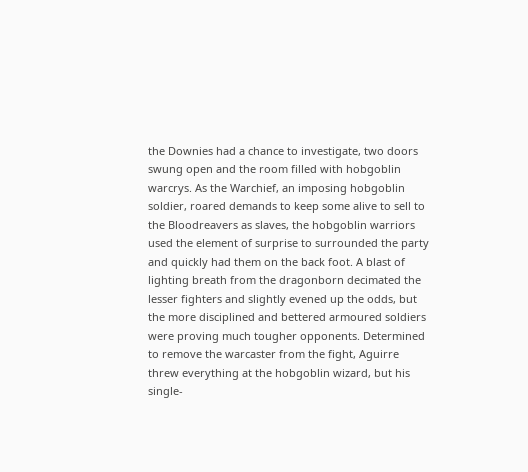the Downies had a chance to investigate, two doors swung open and the room filled with hobgoblin warcrys. As the Warchief, an imposing hobgoblin soldier, roared demands to keep some alive to sell to the Bloodreavers as slaves, the hobgoblin warriors used the element of surprise to surrounded the party and quickly had them on the back foot. A blast of lighting breath from the dragonborn decimated the lesser fighters and slightly evened up the odds, but the more disciplined and bettered armoured soldiers were proving much tougher opponents. Determined to remove the warcaster from the fight, Aguirre threw everything at the hobgoblin wizard, but his single-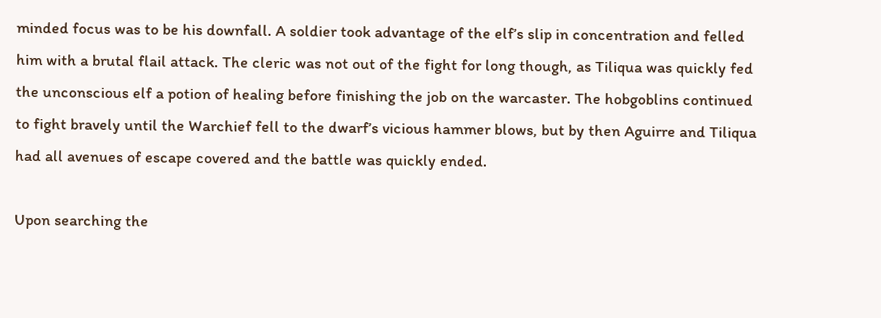minded focus was to be his downfall. A soldier took advantage of the elf’s slip in concentration and felled him with a brutal flail attack. The cleric was not out of the fight for long though, as Tiliqua was quickly fed the unconscious elf a potion of healing before finishing the job on the warcaster. The hobgoblins continued to fight bravely until the Warchief fell to the dwarf’s vicious hammer blows, but by then Aguirre and Tiliqua had all avenues of escape covered and the battle was quickly ended.

Upon searching the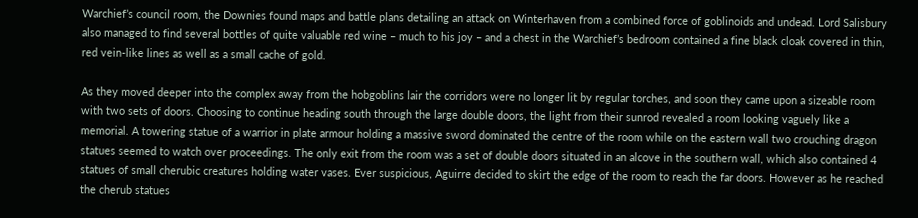Warchief’s council room, the Downies found maps and battle plans detailing an attack on Winterhaven from a combined force of goblinoids and undead. Lord Salisbury also managed to find several bottles of quite valuable red wine – much to his joy – and a chest in the Warchief’s bedroom contained a fine black cloak covered in thin, red vein-like lines as well as a small cache of gold.

As they moved deeper into the complex away from the hobgoblins lair the corridors were no longer lit by regular torches, and soon they came upon a sizeable room with two sets of doors. Choosing to continue heading south through the large double doors, the light from their sunrod revealed a room looking vaguely like a memorial. A towering statue of a warrior in plate armour holding a massive sword dominated the centre of the room while on the eastern wall two crouching dragon statues seemed to watch over proceedings. The only exit from the room was a set of double doors situated in an alcove in the southern wall, which also contained 4 statues of small cherubic creatures holding water vases. Ever suspicious, Aguirre decided to skirt the edge of the room to reach the far doors. However as he reached the cherub statues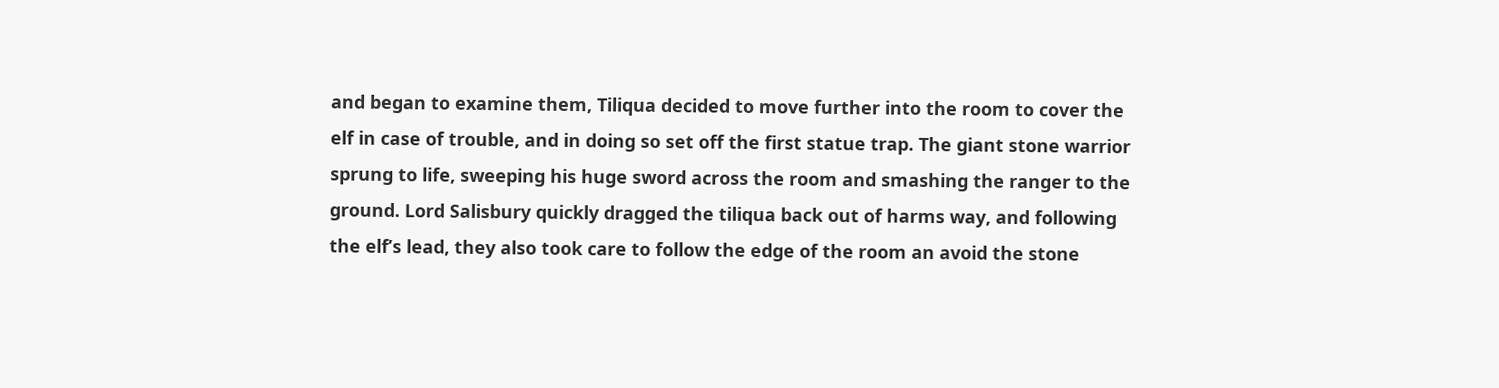and began to examine them, Tiliqua decided to move further into the room to cover the elf in case of trouble, and in doing so set off the first statue trap. The giant stone warrior sprung to life, sweeping his huge sword across the room and smashing the ranger to the ground. Lord Salisbury quickly dragged the tiliqua back out of harms way, and following the elf’s lead, they also took care to follow the edge of the room an avoid the stone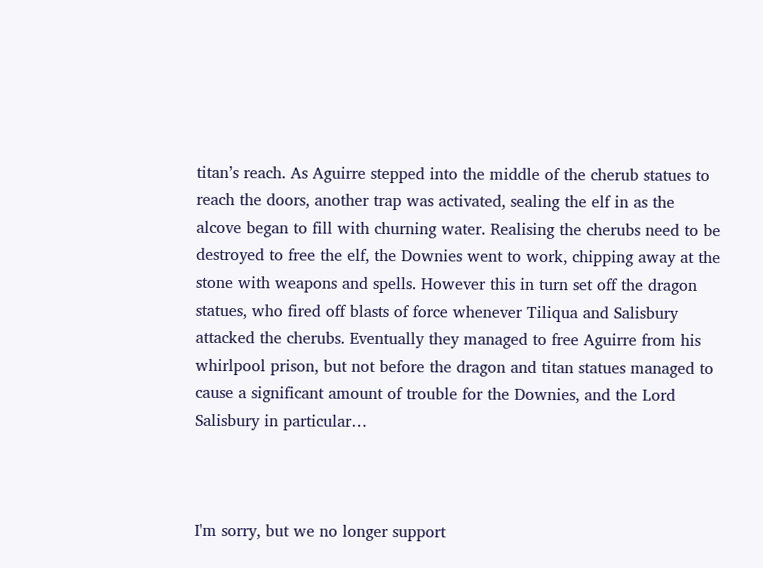titan’s reach. As Aguirre stepped into the middle of the cherub statues to reach the doors, another trap was activated, sealing the elf in as the alcove began to fill with churning water. Realising the cherubs need to be destroyed to free the elf, the Downies went to work, chipping away at the stone with weapons and spells. However this in turn set off the dragon statues, who fired off blasts of force whenever Tiliqua and Salisbury attacked the cherubs. Eventually they managed to free Aguirre from his whirlpool prison, but not before the dragon and titan statues managed to cause a significant amount of trouble for the Downies, and the Lord Salisbury in particular…



I'm sorry, but we no longer support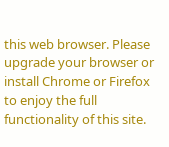this web browser. Please upgrade your browser or install Chrome or Firefox to enjoy the full functionality of this site.